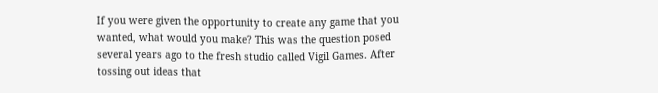If you were given the opportunity to create any game that you wanted, what would you make? This was the question posed several years ago to the fresh studio called Vigil Games. After tossing out ideas that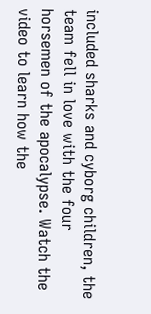included sharks and cyborg children, the team fell in love with the four horsemen of the apocalypse. Watch the video to learn how the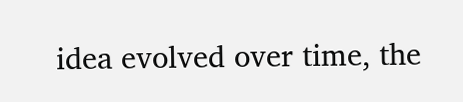idea evolved over time, the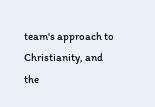team's approach to Christianity, and the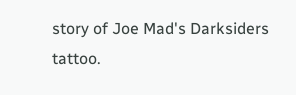story of Joe Mad's Darksiders tattoo.